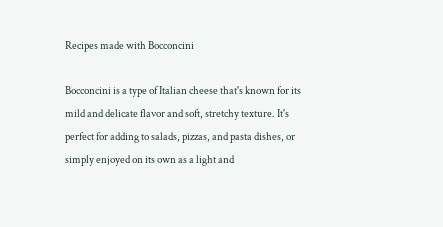Recipes made with Bocconcini

Bocconcini is a type of Italian cheese that's known for its mild and delicate flavor and soft, stretchy texture. It's perfect for adding to salads, pizzas, and pasta dishes, or simply enjoyed on its own as a light and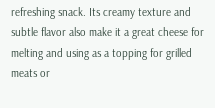refreshing snack. Its creamy texture and subtle flavor also make it a great cheese for melting and using as a topping for grilled meats or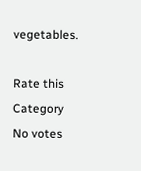vegetables.

Rate this Category
No votes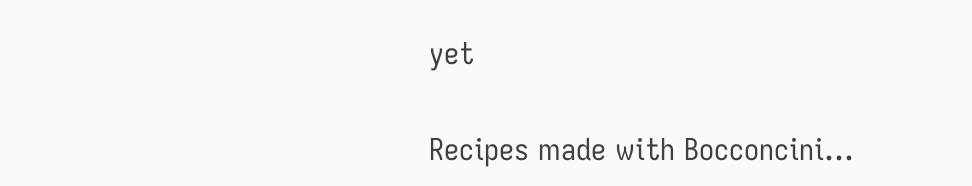yet

Recipes made with Bocconcini...